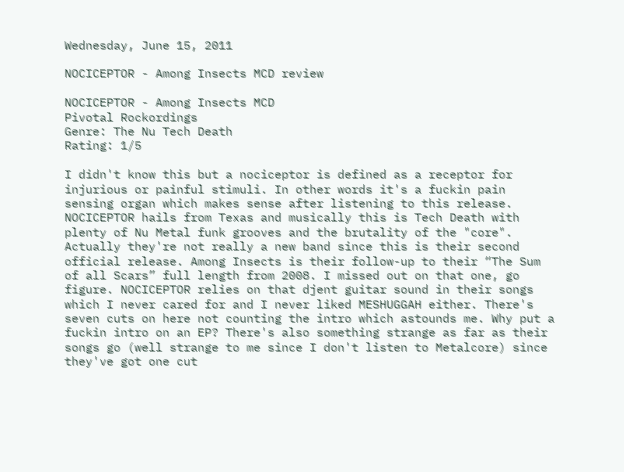Wednesday, June 15, 2011

NOCICEPTOR - Among Insects MCD review

NOCICEPTOR - Among Insects MCD
Pivotal Rockordings
Genre: The Nu Tech Death
Rating: 1/5

I didn't know this but a nociceptor is defined as a receptor for injurious or painful stimuli. In other words it's a fuckin pain sensing organ which makes sense after listening to this release. NOCICEPTOR hails from Texas and musically this is Tech Death with plenty of Nu Metal funk grooves and the brutality of the "core". Actually they're not really a new band since this is their second official release. Among Insects is their follow-up to their “The Sum of all Scars” full length from 2008. I missed out on that one, go figure. NOCICEPTOR relies on that djent guitar sound in their songs which I never cared for and I never liked MESHUGGAH either. There's seven cuts on here not counting the intro which astounds me. Why put a fuckin intro on an EP? There's also something strange as far as their songs go (well strange to me since I don't listen to Metalcore) since they've got one cut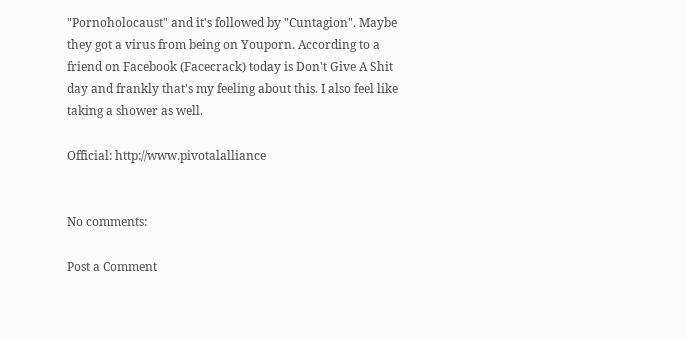"Pornoholocaust" and it's followed by "Cuntagion". Maybe they got a virus from being on Youporn. According to a friend on Facebook (Facecrack) today is Don't Give A Shit day and frankly that's my feeling about this. I also feel like taking a shower as well.

Official: http://www.pivotalalliance


No comments:

Post a Comment